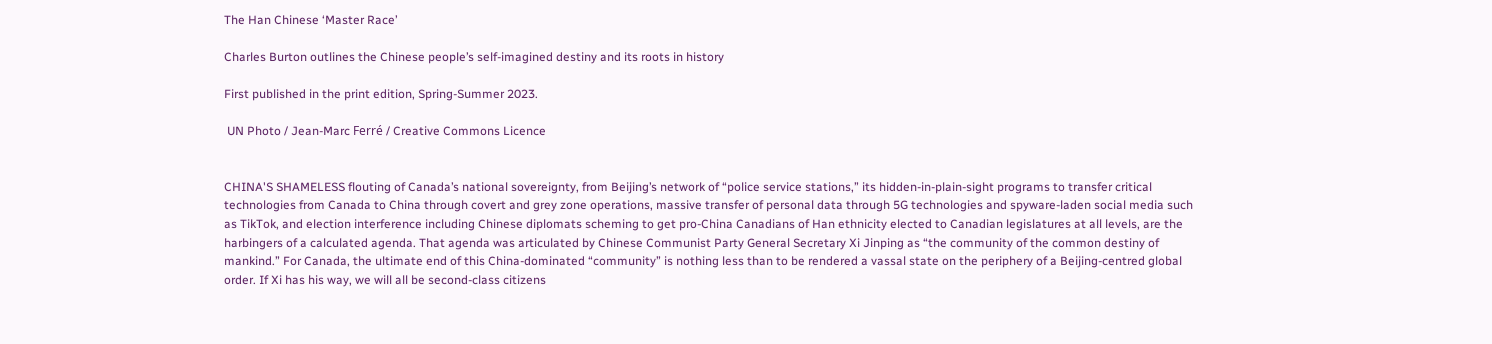The Han Chinese ‘Master Race’

Charles Burton outlines the Chinese people’s self-imagined destiny and its roots in history

First published in the print edition, Spring-Summer 2023.

 UN Photo / Jean-Marc Ferré / Creative Commons Licence


CHINA'S SHAMELESS flouting of Canada’s national sovereignty, from Beijing’s network of “police service stations,” its hidden-in-plain-sight programs to transfer critical technologies from Canada to China through covert and grey zone operations, massive transfer of personal data through 5G technologies and spyware-laden social media such as TikTok, and election interference including Chinese diplomats scheming to get pro-China Canadians of Han ethnicity elected to Canadian legislatures at all levels, are the harbingers of a calculated agenda. That agenda was articulated by Chinese Communist Party General Secretary Xi Jinping as “the community of the common destiny of mankind.” For Canada, the ultimate end of this China-dominated “community” is nothing less than to be rendered a vassal state on the periphery of a Beijing-centred global order. If Xi has his way, we will all be second-class citizens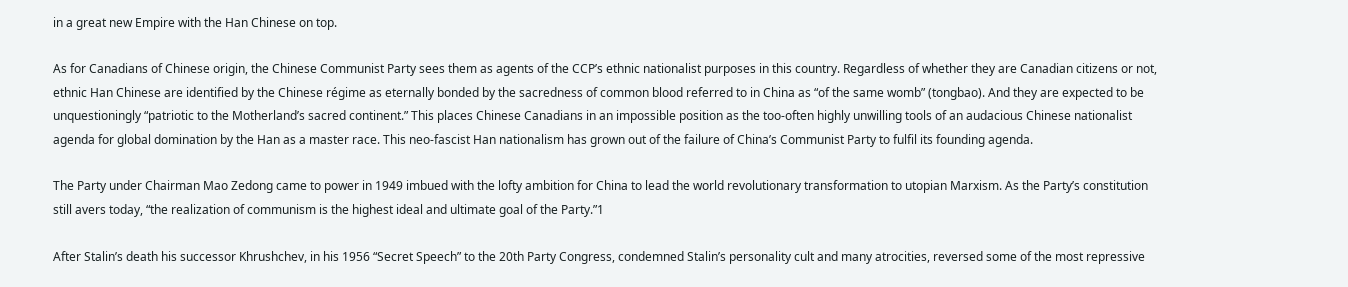in a great new Empire with the Han Chinese on top.

As for Canadians of Chinese origin, the Chinese Communist Party sees them as agents of the CCP’s ethnic nationalist purposes in this country. Regardless of whether they are Canadian citizens or not, ethnic Han Chinese are identified by the Chinese régime as eternally bonded by the sacredness of common blood referred to in China as “of the same womb” (tongbao). And they are expected to be unquestioningly “patriotic to the Motherland’s sacred continent.” This places Chinese Canadians in an impossible position as the too-often highly unwilling tools of an audacious Chinese nationalist agenda for global domination by the Han as a master race. This neo-fascist Han nationalism has grown out of the failure of China’s Communist Party to fulfil its founding agenda.

The Party under Chairman Mao Zedong came to power in 1949 imbued with the lofty ambition for China to lead the world revolutionary transformation to utopian Marxism. As the Party’s constitution still avers today, “the realization of communism is the highest ideal and ultimate goal of the Party.”1

After Stalin’s death his successor Khrushchev, in his 1956 “Secret Speech” to the 20th Party Congress, condemned Stalin’s personality cult and many atrocities, reversed some of the most repressive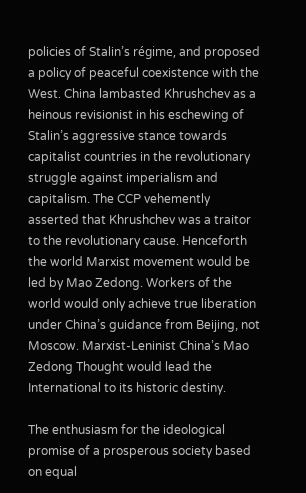policies of Stalin’s régime, and proposed a policy of peaceful coexistence with the West. China lambasted Khrushchev as a heinous revisionist in his eschewing of Stalin’s aggressive stance towards capitalist countries in the revolutionary struggle against imperialism and capitalism. The CCP vehemently asserted that Khrushchev was a traitor to the revolutionary cause. Henceforth the world Marxist movement would be led by Mao Zedong. Workers of the world would only achieve true liberation under China’s guidance from Beijing, not Moscow. Marxist-Leninist China’s Mao Zedong Thought would lead the International to its historic destiny.

The enthusiasm for the ideological promise of a prosperous society based on equal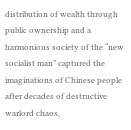distribution of wealth through public ownership and a harmonious society of the “new socialist man” captured the imaginations of Chinese people after decades of destructive warlord chaos,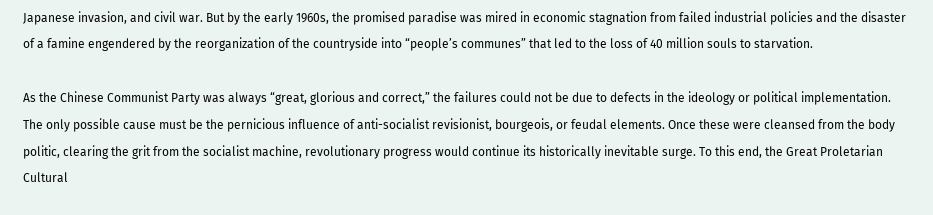Japanese invasion, and civil war. But by the early 1960s, the promised paradise was mired in economic stagnation from failed industrial policies and the disaster of a famine engendered by the reorganization of the countryside into “people’s communes” that led to the loss of 40 million souls to starvation.

As the Chinese Communist Party was always “great, glorious and correct,” the failures could not be due to defects in the ideology or political implementation. The only possible cause must be the pernicious influence of anti-socialist revisionist, bourgeois, or feudal elements. Once these were cleansed from the body politic, clearing the grit from the socialist machine, revolutionary progress would continue its historically inevitable surge. To this end, the Great Proletarian Cultural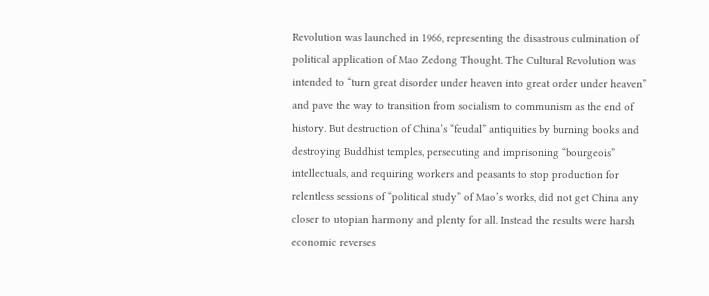Revolution was launched in 1966, representing the disastrous culmination of political application of Mao Zedong Thought. The Cultural Revolution was intended to “turn great disorder under heaven into great order under heaven” and pave the way to transition from socialism to communism as the end of history. But destruction of China’s “feudal” antiquities by burning books and destroying Buddhist temples, persecuting and imprisoning “bourgeois” intellectuals, and requiring workers and peasants to stop production for relentless sessions of “political study” of Mao’s works, did not get China any closer to utopian harmony and plenty for all. Instead the results were harsh economic reverses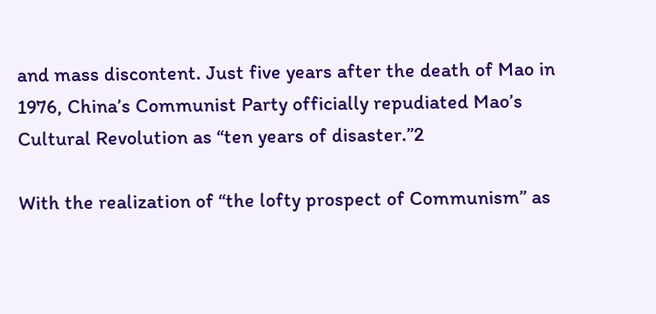and mass discontent. Just five years after the death of Mao in 1976, China’s Communist Party officially repudiated Mao’s Cultural Revolution as “ten years of disaster.”2

With the realization of “the lofty prospect of Communism” as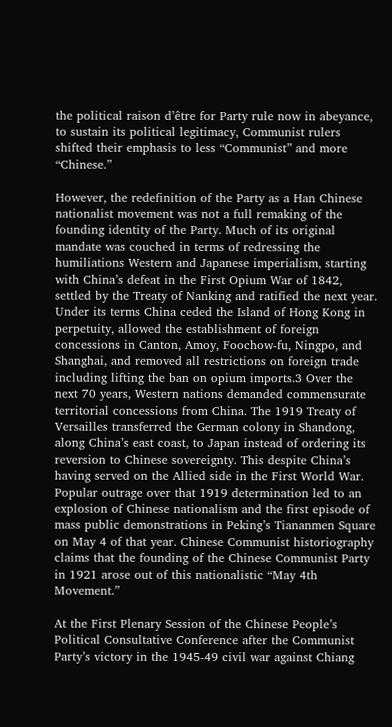the political raison d’être for Party rule now in abeyance, to sustain its political legitimacy, Communist rulers shifted their emphasis to less “Communist” and more “Chinese.”

However, the redefinition of the Party as a Han Chinese nationalist movement was not a full remaking of the founding identity of the Party. Much of its original mandate was couched in terms of redressing the humiliations Western and Japanese imperialism, starting with China’s defeat in the First Opium War of 1842, settled by the Treaty of Nanking and ratified the next year. Under its terms China ceded the Island of Hong Kong in perpetuity, allowed the establishment of foreign concessions in Canton, Amoy, Foochow-fu, Ningpo, and Shanghai, and removed all restrictions on foreign trade including lifting the ban on opium imports.3 Over the next 70 years, Western nations demanded commensurate territorial concessions from China. The 1919 Treaty of Versailles transferred the German colony in Shandong, along China’s east coast, to Japan instead of ordering its reversion to Chinese sovereignty. This despite China’s having served on the Allied side in the First World War. Popular outrage over that 1919 determination led to an explosion of Chinese nationalism and the first episode of mass public demonstrations in Peking’s Tiananmen Square on May 4 of that year. Chinese Communist historiography claims that the founding of the Chinese Communist Party in 1921 arose out of this nationalistic “May 4th Movement.”

At the First Plenary Session of the Chinese People’s Political Consultative Conference after the Communist Party’s victory in the 1945-49 civil war against Chiang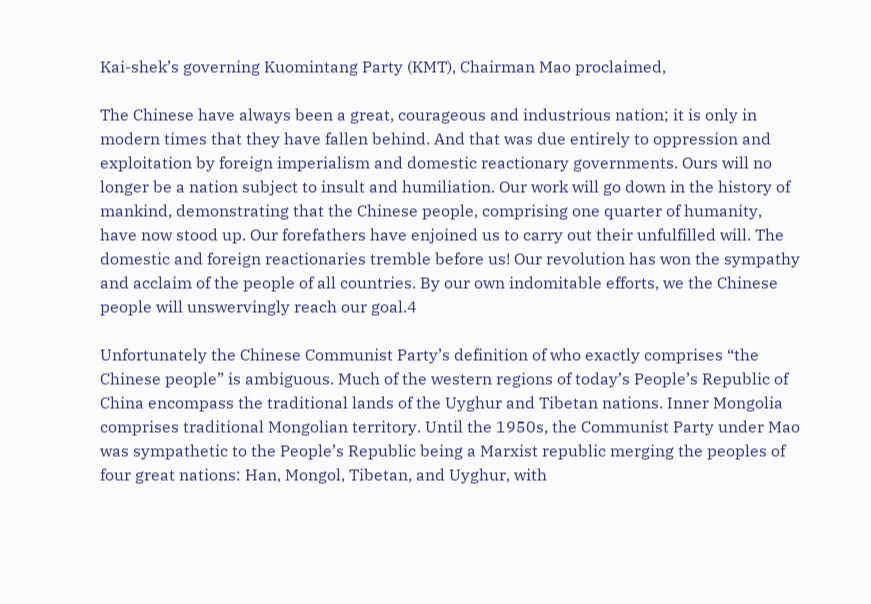Kai-shek’s governing Kuomintang Party (KMT), Chairman Mao proclaimed,

The Chinese have always been a great, courageous and industrious nation; it is only in modern times that they have fallen behind. And that was due entirely to oppression and exploitation by foreign imperialism and domestic reactionary governments. Ours will no longer be a nation subject to insult and humiliation. Our work will go down in the history of mankind, demonstrating that the Chinese people, comprising one quarter of humanity, have now stood up. Our forefathers have enjoined us to carry out their unfulfilled will. The domestic and foreign reactionaries tremble before us! Our revolution has won the sympathy and acclaim of the people of all countries. By our own indomitable efforts, we the Chinese people will unswervingly reach our goal.4

Unfortunately the Chinese Communist Party’s definition of who exactly comprises “the Chinese people” is ambiguous. Much of the western regions of today’s People’s Republic of China encompass the traditional lands of the Uyghur and Tibetan nations. Inner Mongolia comprises traditional Mongolian territory. Until the 1950s, the Communist Party under Mao was sympathetic to the People’s Republic being a Marxist republic merging the peoples of four great nations: Han, Mongol, Tibetan, and Uyghur, with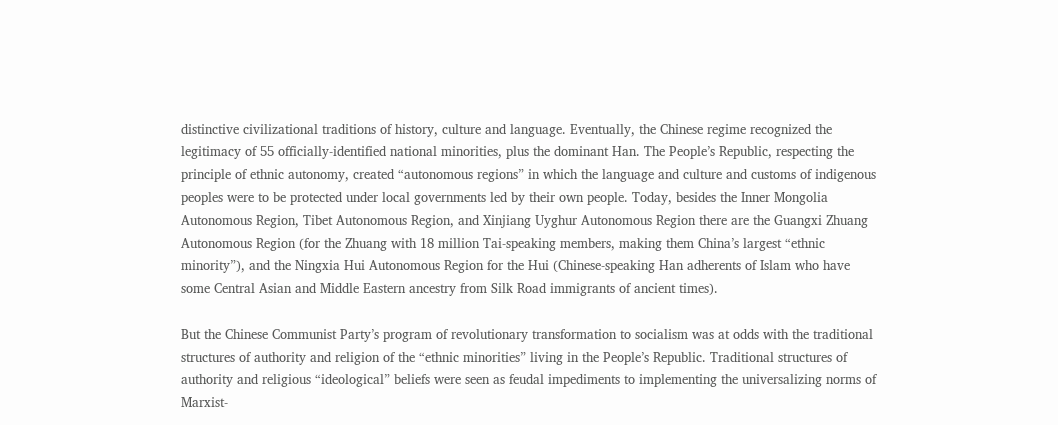distinctive civilizational traditions of history, culture and language. Eventually, the Chinese regime recognized the legitimacy of 55 officially-identified national minorities, plus the dominant Han. The People’s Republic, respecting the principle of ethnic autonomy, created “autonomous regions” in which the language and culture and customs of indigenous peoples were to be protected under local governments led by their own people. Today, besides the Inner Mongolia Autonomous Region, Tibet Autonomous Region, and Xinjiang Uyghur Autonomous Region there are the Guangxi Zhuang Autonomous Region (for the Zhuang with 18 million Tai-speaking members, making them China’s largest “ethnic minority”), and the Ningxia Hui Autonomous Region for the Hui (Chinese-speaking Han adherents of Islam who have some Central Asian and Middle Eastern ancestry from Silk Road immigrants of ancient times).

But the Chinese Communist Party’s program of revolutionary transformation to socialism was at odds with the traditional structures of authority and religion of the “ethnic minorities” living in the People’s Republic. Traditional structures of authority and religious “ideological” beliefs were seen as feudal impediments to implementing the universalizing norms of Marxist-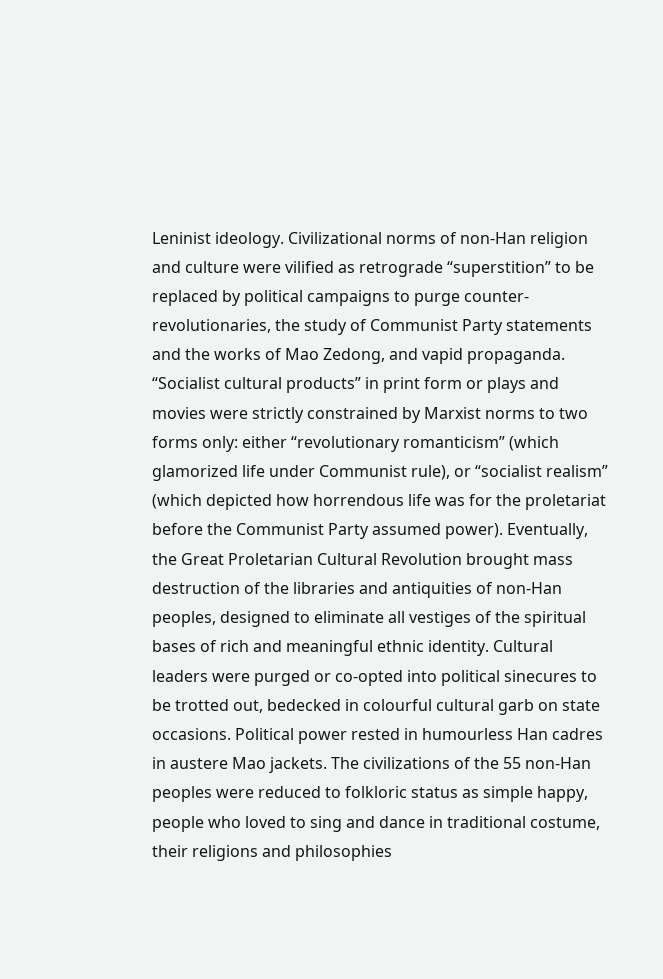Leninist ideology. Civilizational norms of non-Han religion and culture were vilified as retrograde “superstition” to be replaced by political campaigns to purge counter-revolutionaries, the study of Communist Party statements and the works of Mao Zedong, and vapid propaganda. “Socialist cultural products” in print form or plays and movies were strictly constrained by Marxist norms to two forms only: either “revolutionary romanticism” (which glamorized life under Communist rule), or “socialist realism” (which depicted how horrendous life was for the proletariat before the Communist Party assumed power). Eventually, the Great Proletarian Cultural Revolution brought mass destruction of the libraries and antiquities of non-Han peoples, designed to eliminate all vestiges of the spiritual bases of rich and meaningful ethnic identity. Cultural leaders were purged or co-opted into political sinecures to be trotted out, bedecked in colourful cultural garb on state occasions. Political power rested in humourless Han cadres in austere Mao jackets. The civilizations of the 55 non-Han peoples were reduced to folkloric status as simple happy, people who loved to sing and dance in traditional costume, their religions and philosophies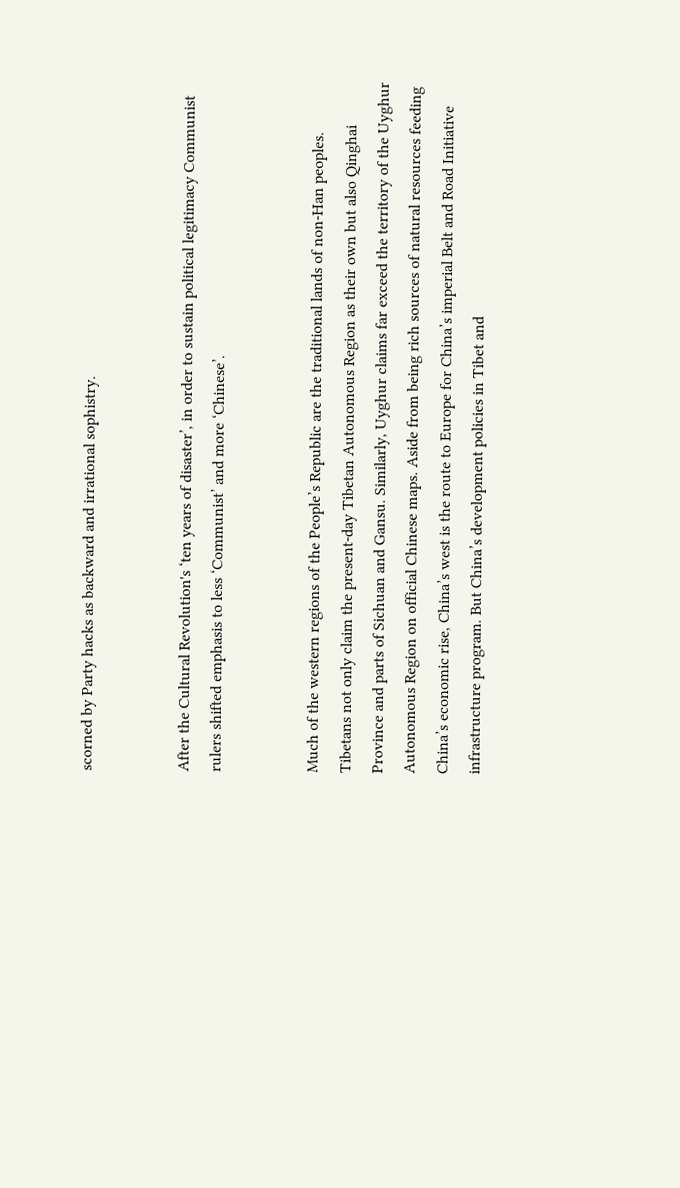scorned by Party hacks as backward and irrational sophistry.


After the Cultural Revolution's ‘ten years of disaster’, in order to sustain political legitimacy Communist rulers shifted emphasis to less ‘Communist’ and more ‘Chinese’.


Much of the western regions of the People’s Republic are the traditional lands of non-Han peoples. Tibetans not only claim the present-day Tibetan Autonomous Region as their own but also Qinghai Province and parts of Sichuan and Gansu. Similarly, Uyghur claims far exceed the territory of the Uyghur Autonomous Region on official Chinese maps. Aside from being rich sources of natural resources feeding China’s economic rise, China’s west is the route to Europe for China’s imperial Belt and Road Initiative infrastructure program. But China’s development policies in Tibet and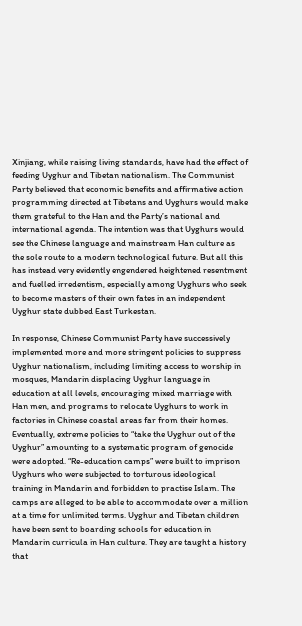Xinjiang, while raising living standards, have had the effect of feeding Uyghur and Tibetan nationalism. The Communist Party believed that economic benefits and affirmative action programming directed at Tibetans and Uyghurs would make them grateful to the Han and the Party’s national and international agenda. The intention was that Uyghurs would see the Chinese language and mainstream Han culture as the sole route to a modern technological future. But all this has instead very evidently engendered heightened resentment and fuelled irredentism, especially among Uyghurs who seek to become masters of their own fates in an independent Uyghur state dubbed East Turkestan.

In response, Chinese Communist Party have successively implemented more and more stringent policies to suppress Uyghur nationalism, including limiting access to worship in mosques, Mandarin displacing Uyghur language in education at all levels, encouraging mixed marriage with Han men, and programs to relocate Uyghurs to work in factories in Chinese coastal areas far from their homes. Eventually, extreme policies to “take the Uyghur out of the Uyghur” amounting to a systematic program of genocide were adopted. “Re-education camps” were built to imprison Uyghurs who were subjected to torturous ideological training in Mandarin and forbidden to practise Islam. The camps are alleged to be able to accommodate over a million at a time for unlimited terms. Uyghur and Tibetan children have been sent to boarding schools for education in Mandarin curricula in Han culture. They are taught a history that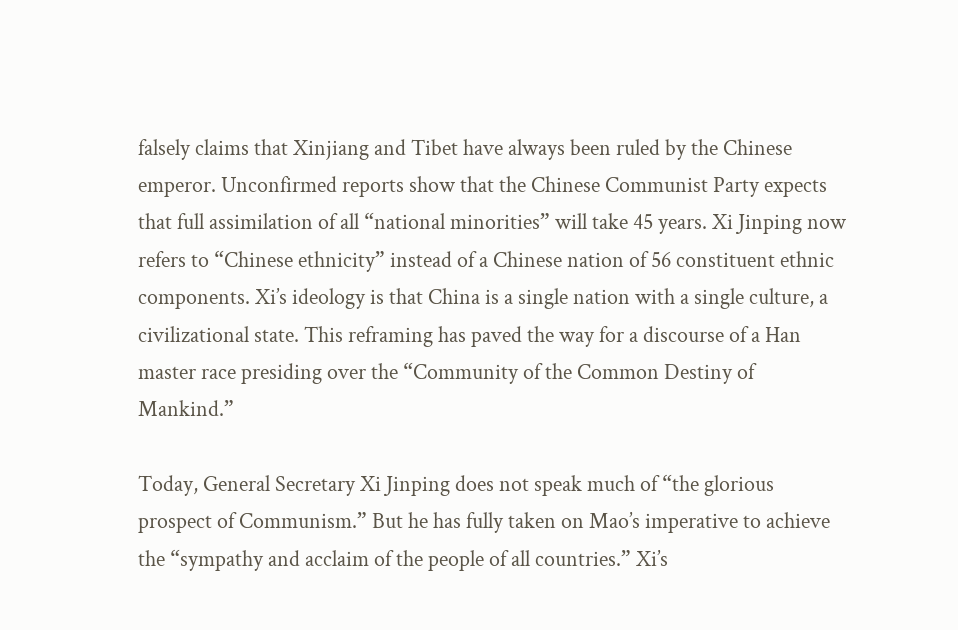falsely claims that Xinjiang and Tibet have always been ruled by the Chinese emperor. Unconfirmed reports show that the Chinese Communist Party expects that full assimilation of all “national minorities” will take 45 years. Xi Jinping now refers to “Chinese ethnicity” instead of a Chinese nation of 56 constituent ethnic components. Xi’s ideology is that China is a single nation with a single culture, a civilizational state. This reframing has paved the way for a discourse of a Han master race presiding over the “Community of the Common Destiny of Mankind.”

Today, General Secretary Xi Jinping does not speak much of “the glorious prospect of Communism.” But he has fully taken on Mao’s imperative to achieve the “sympathy and acclaim of the people of all countries.” Xi’s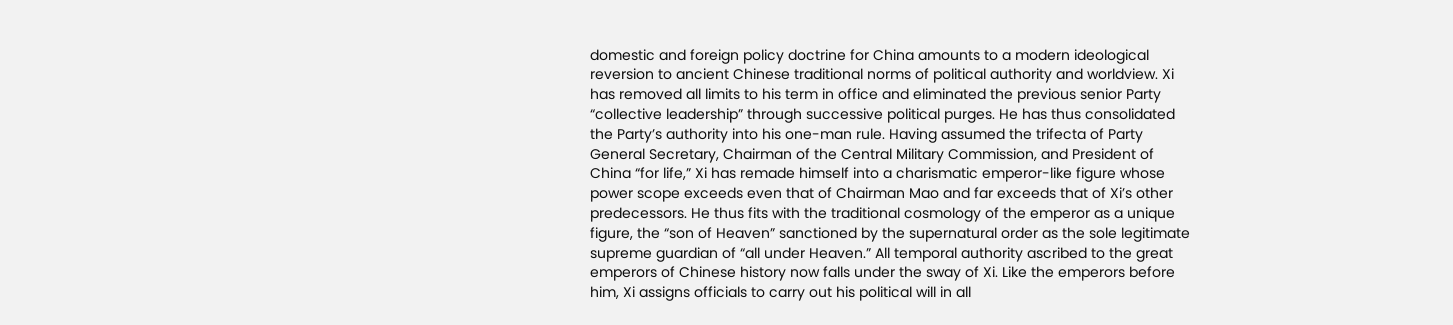domestic and foreign policy doctrine for China amounts to a modern ideological reversion to ancient Chinese traditional norms of political authority and worldview. Xi has removed all limits to his term in office and eliminated the previous senior Party “collective leadership” through successive political purges. He has thus consolidated the Party’s authority into his one-man rule. Having assumed the trifecta of Party General Secretary, Chairman of the Central Military Commission, and President of China “for life,” Xi has remade himself into a charismatic emperor-like figure whose power scope exceeds even that of Chairman Mao and far exceeds that of Xi’s other predecessors. He thus fits with the traditional cosmology of the emperor as a unique figure, the “son of Heaven” sanctioned by the supernatural order as the sole legitimate supreme guardian of “all under Heaven.” All temporal authority ascribed to the great emperors of Chinese history now falls under the sway of Xi. Like the emperors before him, Xi assigns officials to carry out his political will in all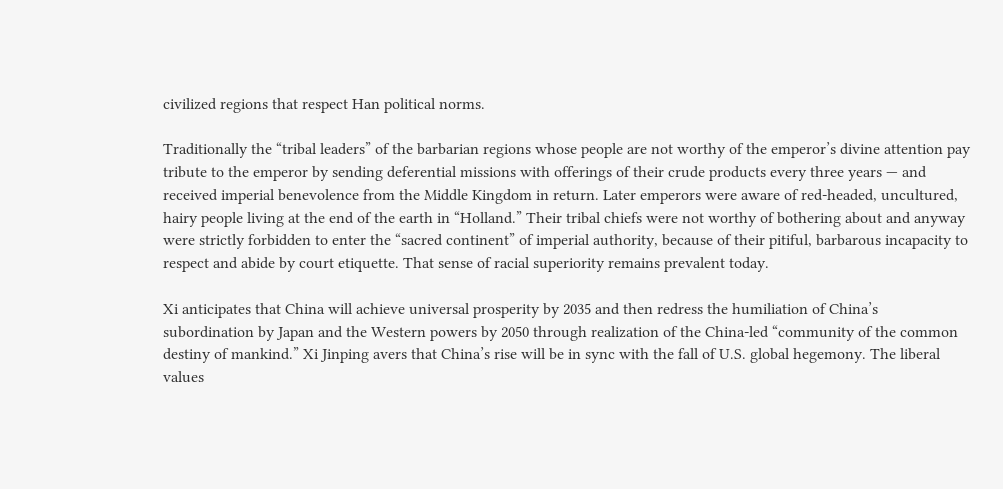civilized regions that respect Han political norms.

Traditionally the “tribal leaders” of the barbarian regions whose people are not worthy of the emperor’s divine attention pay tribute to the emperor by sending deferential missions with offerings of their crude products every three years — and received imperial benevolence from the Middle Kingdom in return. Later emperors were aware of red-headed, uncultured, hairy people living at the end of the earth in “Holland.” Their tribal chiefs were not worthy of bothering about and anyway were strictly forbidden to enter the “sacred continent” of imperial authority, because of their pitiful, barbarous incapacity to respect and abide by court etiquette. That sense of racial superiority remains prevalent today.

Xi anticipates that China will achieve universal prosperity by 2035 and then redress the humiliation of China’s subordination by Japan and the Western powers by 2050 through realization of the China-led “community of the common destiny of mankind.” Xi Jinping avers that China’s rise will be in sync with the fall of U.S. global hegemony. The liberal values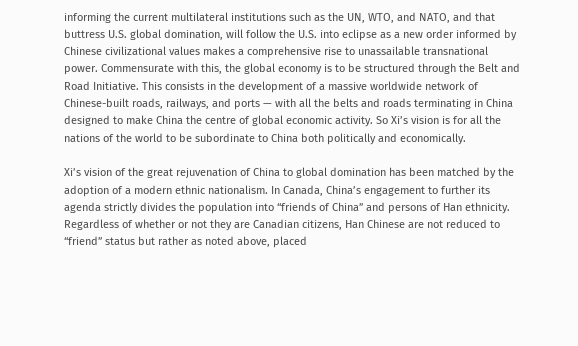informing the current multilateral institutions such as the UN, WTO, and NATO, and that buttress U.S. global domination, will follow the U.S. into eclipse as a new order informed by Chinese civilizational values makes a comprehensive rise to unassailable transnational power. Commensurate with this, the global economy is to be structured through the Belt and Road Initiative. This consists in the development of a massive worldwide network of Chinese-built roads, railways, and ports — with all the belts and roads terminating in China designed to make China the centre of global economic activity. So Xi’s vision is for all the nations of the world to be subordinate to China both politically and economically.

Xi’s vision of the great rejuvenation of China to global domination has been matched by the adoption of a modern ethnic nationalism. In Canada, China’s engagement to further its agenda strictly divides the population into “friends of China” and persons of Han ethnicity. Regardless of whether or not they are Canadian citizens, Han Chinese are not reduced to “friend” status but rather as noted above, placed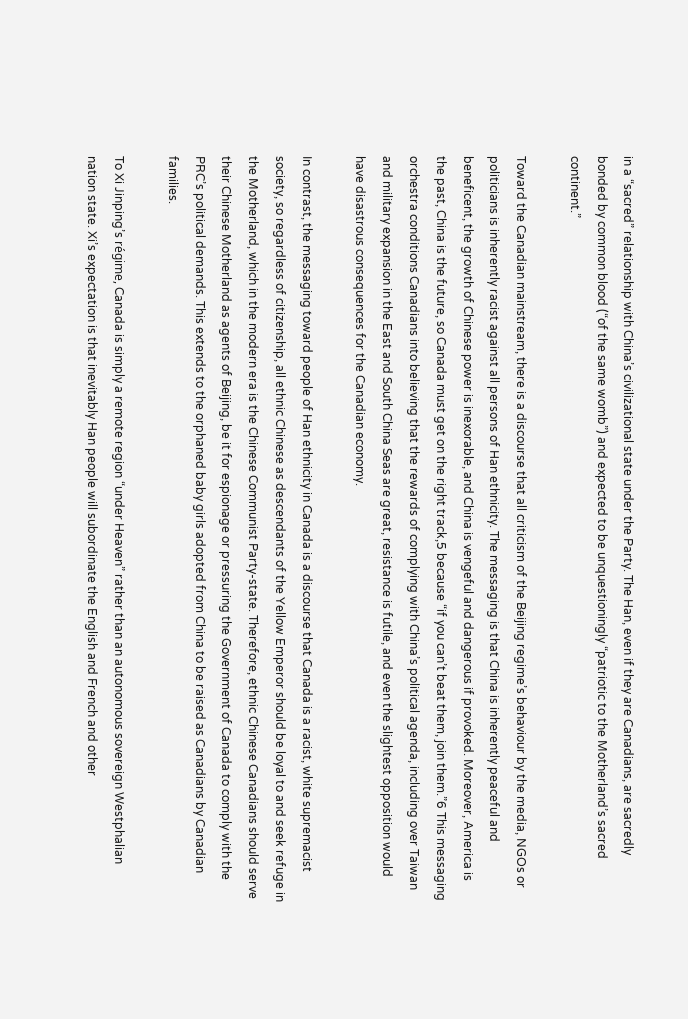in a “sacred” relationship with China’s civilizational state under the Party. The Han, even if they are Canadians, are sacredly bonded by common blood (“of the same womb”) and expected to be unquestioningly “patriotic to the Motherland’s sacred continent.”

Toward the Canadian mainstream, there is a discourse that all criticism of the Beijing regime’s behaviour by the media, NGOs or politicians is inherently racist against all persons of Han ethnicity. The messaging is that China is inherently peaceful and beneficent, the growth of Chinese power is inexorable, and China is vengeful and dangerous if provoked. Moreover, America is the past, China is the future, so Canada must get on the right track,5 because “if you can’t beat them, join them.”6 This messaging orchestra conditions Canadians into believing that the rewards of complying with China’s political agenda, including over Taiwan and military expansion in the East and South China Seas are great, resistance is futile, and even the slightest opposition would have disastrous consequences for the Canadian economy.

In contrast, the messaging toward people of Han ethnicity in Canada is a discourse that Canada is a racist, white supremacist society, so regardless of citizenship, all ethnic Chinese as descendants of the Yellow Emperor should be loyal to and seek refuge in the Motherland, which in the modern era is the Chinese Communist Party-state. Therefore, ethnic Chinese Canadians should serve their Chinese Motherland as agents of Beijing, be it for espionage or pressuring the Government of Canada to comply with the PRC’s political demands. This extends to the orphaned baby girls adopted from China to be raised as Canadians by Canadian families.

To Xi Jinping’s régime, Canada is simply a remote region “under Heaven” rather than an autonomous sovereign Westphalian nation state. Xi’s expectation is that inevitably Han people will subordinate the English and French and other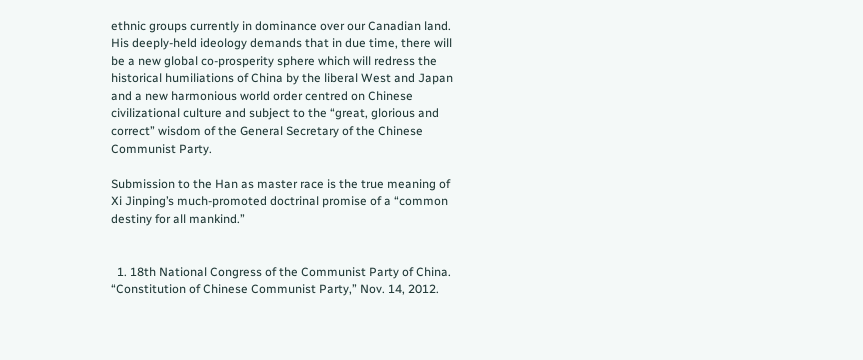ethnic groups currently in dominance over our Canadian land. His deeply-held ideology demands that in due time, there will be a new global co-prosperity sphere which will redress the historical humiliations of China by the liberal West and Japan and a new harmonious world order centred on Chinese civilizational culture and subject to the “great, glorious and correct” wisdom of the General Secretary of the Chinese Communist Party.

Submission to the Han as master race is the true meaning of Xi Jinping’s much-promoted doctrinal promise of a “common destiny for all mankind.”


  1. 18th National Congress of the Communist Party of China. “Constitution of Chinese Communist Party,” Nov. 14, 2012.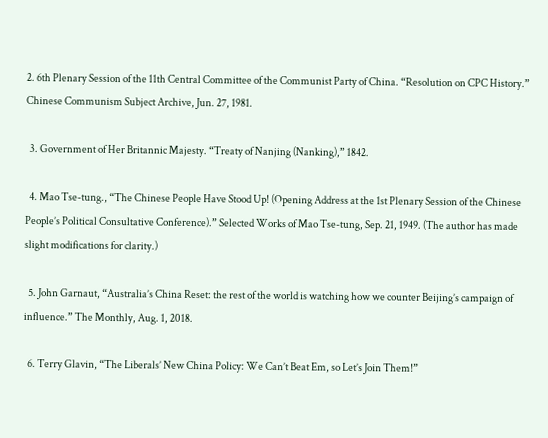2. 6th Plenary Session of the 11th Central Committee of the Communist Party of China. “Resolution on CPC History.” Chinese Communism Subject Archive, Jun. 27, 1981.

  3. Government of Her Britannic Majesty. “Treaty of Nanjing (Nanking),” 1842.

  4. Mao Tse-tung., “The Chinese People Have Stood Up! (Opening Address at the 1st Plenary Session of the Chinese People’s Political Consultative Conference).” Selected Works of Mao Tse-tung, Sep. 21, 1949. (The author has made slight modifications for clarity.)

  5. John Garnaut, “Australia’s China Reset: the rest of the world is watching how we counter Beijing’s campaign of influence.” The Monthly, Aug. 1, 2018.

  6. Terry Glavin, “The Liberals’ New China Policy: We Can’t Beat Em, so Let’s Join Them!”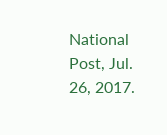National Post, Jul. 26, 2017.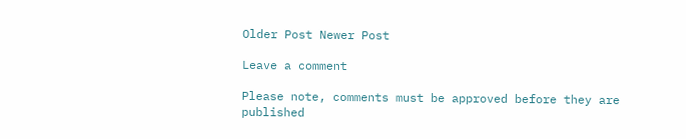Older Post Newer Post

Leave a comment

Please note, comments must be approved before they are published